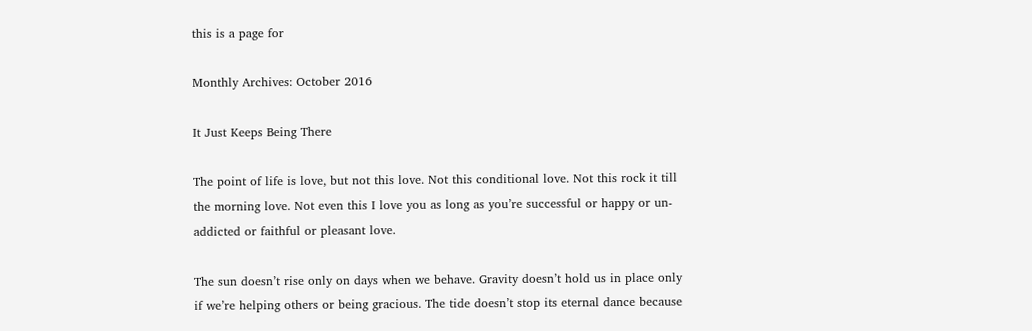this is a page for

Monthly Archives: October 2016

It Just Keeps Being There

The point of life is love, but not this love. Not this conditional love. Not this rock it till the morning love. Not even this I love you as long as you’re successful or happy or un-addicted or faithful or pleasant love.

The sun doesn’t rise only on days when we behave. Gravity doesn’t hold us in place only if we’re helping others or being gracious. The tide doesn’t stop its eternal dance because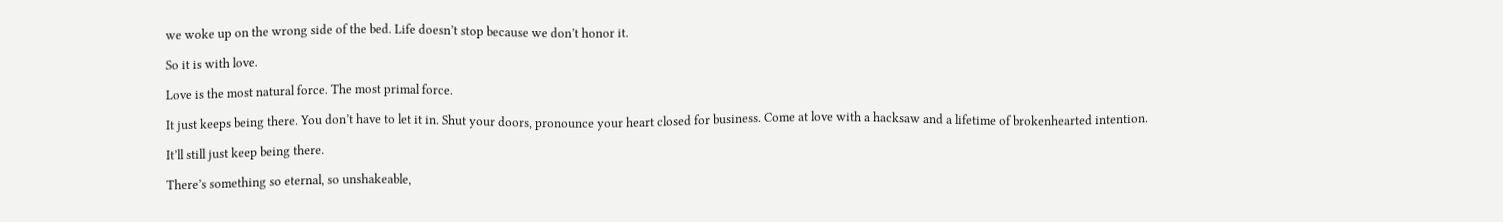we woke up on the wrong side of the bed. Life doesn’t stop because we don’t honor it.

So it is with love.

Love is the most natural force. The most primal force.

It just keeps being there. You don’t have to let it in. Shut your doors, pronounce your heart closed for business. Come at love with a hacksaw and a lifetime of brokenhearted intention.

It’ll still just keep being there.

There’s something so eternal, so unshakeable,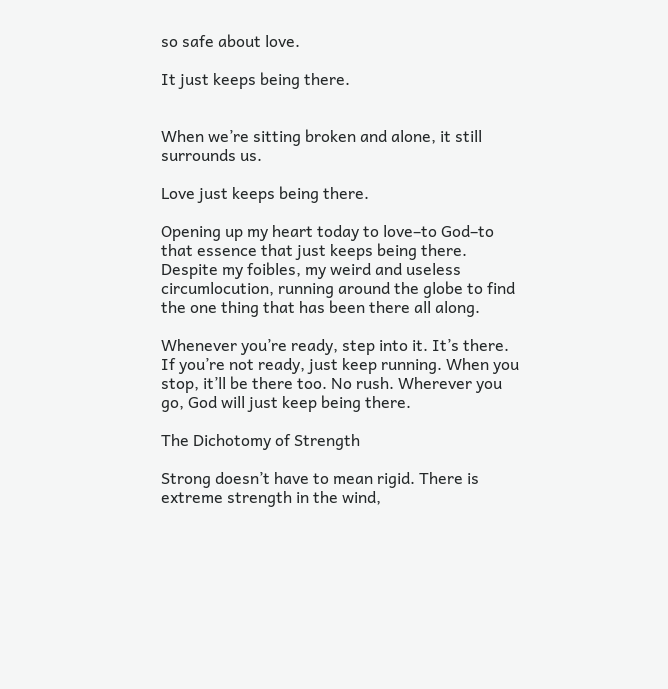so safe about love.

It just keeps being there.


When we’re sitting broken and alone, it still surrounds us.

Love just keeps being there.

Opening up my heart today to love–to God–to that essence that just keeps being there. Despite my foibles, my weird and useless circumlocution, running around the globe to find the one thing that has been there all along.

Whenever you’re ready, step into it. It’s there. If you’re not ready, just keep running. When you stop, it’ll be there too. No rush. Wherever you go, God will just keep being there.

The Dichotomy of Strength

Strong doesn’t have to mean rigid. There is extreme strength in the wind,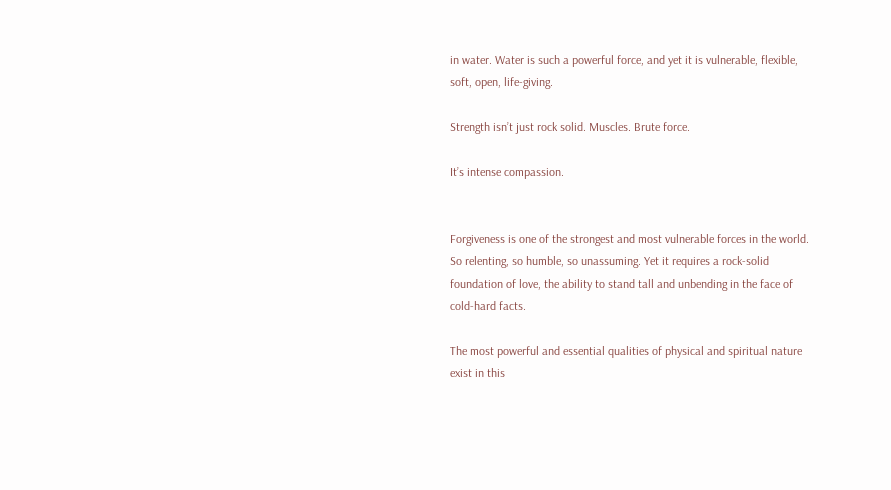in water. Water is such a powerful force, and yet it is vulnerable, flexible, soft, open, life-giving.

Strength isn’t just rock solid. Muscles. Brute force.

It’s intense compassion.


Forgiveness is one of the strongest and most vulnerable forces in the world. So relenting, so humble, so unassuming. Yet it requires a rock-solid foundation of love, the ability to stand tall and unbending in the face of cold-hard facts.

The most powerful and essential qualities of physical and spiritual nature exist in this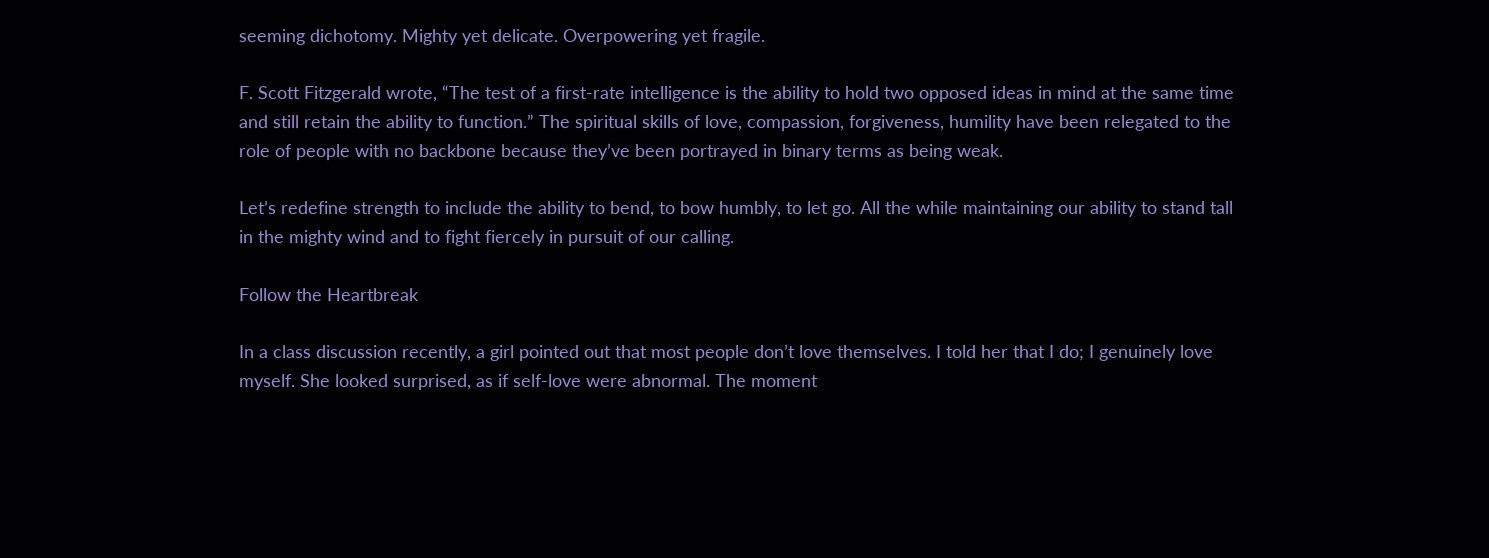seeming dichotomy. Mighty yet delicate. Overpowering yet fragile.

F. Scott Fitzgerald wrote, “The test of a first-rate intelligence is the ability to hold two opposed ideas in mind at the same time and still retain the ability to function.” The spiritual skills of love, compassion, forgiveness, humility have been relegated to the role of people with no backbone because they’ve been portrayed in binary terms as being weak.

Let’s redefine strength to include the ability to bend, to bow humbly, to let go. All the while maintaining our ability to stand tall in the mighty wind and to fight fiercely in pursuit of our calling.

Follow the Heartbreak

In a class discussion recently, a girl pointed out that most people don’t love themselves. I told her that I do; I genuinely love myself. She looked surprised, as if self-love were abnormal. The moment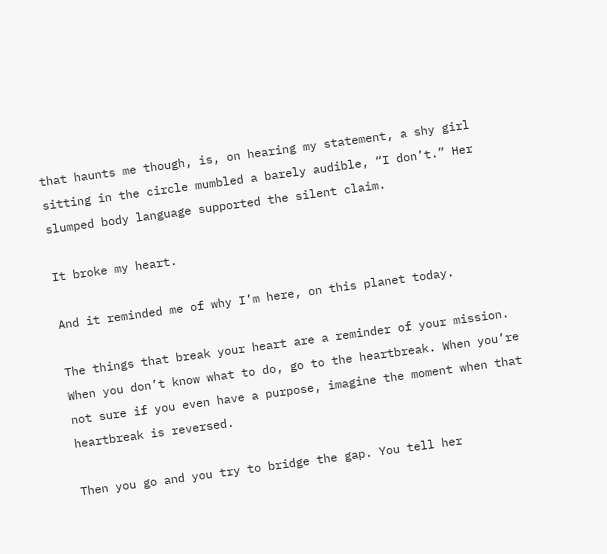that haunts me though, is, on hearing my statement, a shy girl sitting in the circle mumbled a barely audible, “I don’t.” Her slumped body language supported the silent claim.

It broke my heart.

And it reminded me of why I’m here, on this planet today.

The things that break your heart are a reminder of your mission. When you don’t know what to do, go to the heartbreak. When you’re not sure if you even have a purpose, imagine the moment when that heartbreak is reversed.

Then you go and you try to bridge the gap. You tell her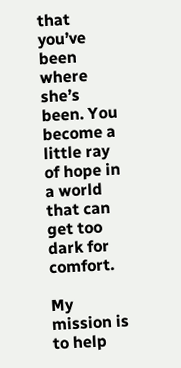that you’ve been where she’s been. You become a little ray of hope in a world that can get too dark for comfort.

My mission is to help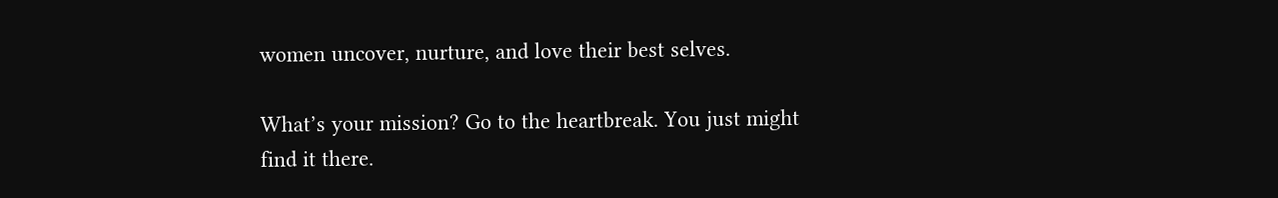women uncover, nurture, and love their best selves.

What’s your mission? Go to the heartbreak. You just might find it there.